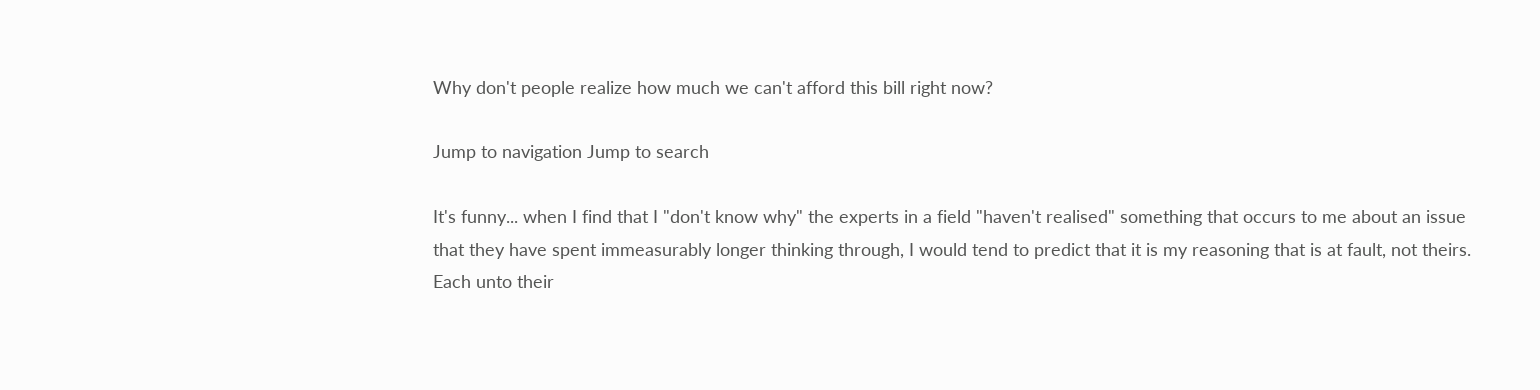Why don't people realize how much we can't afford this bill right now?

Jump to navigation Jump to search

It's funny... when I find that I "don't know why" the experts in a field "haven't realised" something that occurs to me about an issue that they have spent immeasurably longer thinking through, I would tend to predict that it is my reasoning that is at fault, not theirs. Each unto their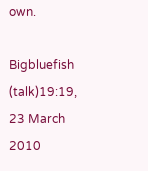own.

Bigbluefish (talk)19:19, 23 March 2010